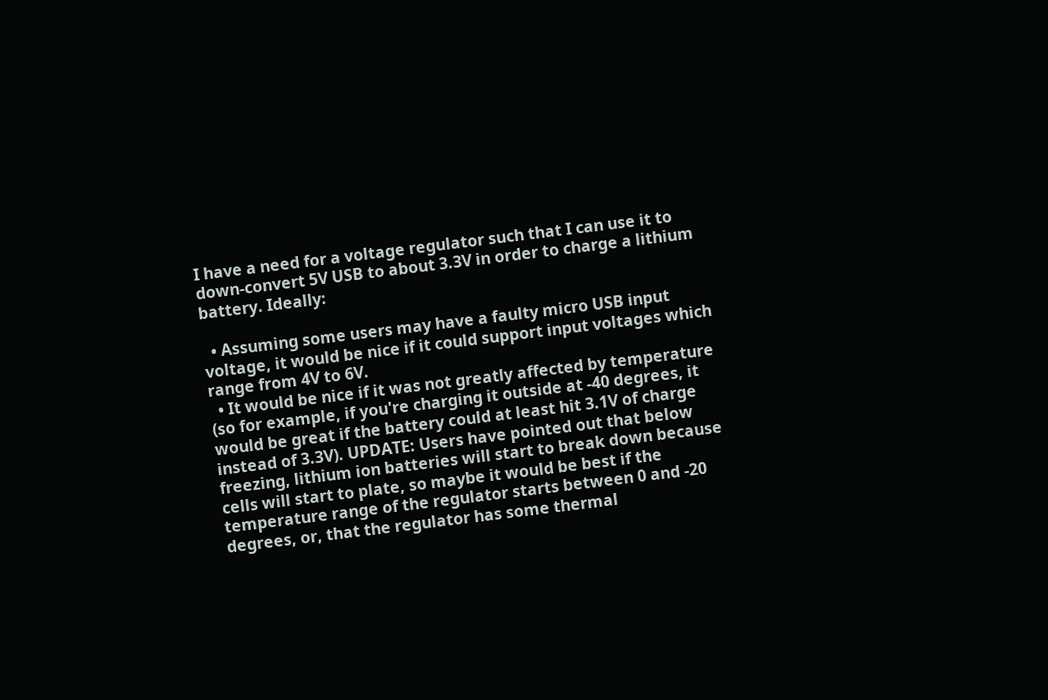I have a need for a voltage regulator such that I can use it to down-convert 5V USB to about 3.3V in order to charge a lithium battery. Ideally:

  • Assuming some users may have a faulty micro USB input voltage, it would be nice if it could support input voltages which range from 4V to 6V.
  • It would be nice if it was not greatly affected by temperature (so for example, if you're charging it outside at -40 degrees, it would be great if the battery could at least hit 3.1V of charge instead of 3.3V). UPDATE: Users have pointed out that below freezing, lithium ion batteries will start to break down because cells will start to plate, so maybe it would be best if the temperature range of the regulator starts between 0 and -20 degrees, or, that the regulator has some thermal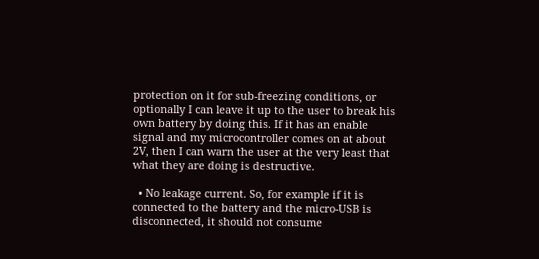protection on it for sub-freezing conditions, or optionally I can leave it up to the user to break his own battery by doing this. If it has an enable signal and my microcontroller comes on at about 2V, then I can warn the user at the very least that what they are doing is destructive.

  • No leakage current. So, for example if it is connected to the battery and the micro-USB is disconnected, it should not consume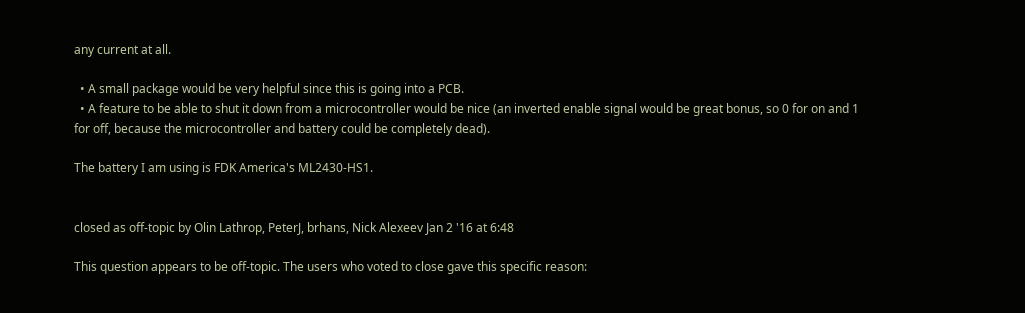any current at all.

  • A small package would be very helpful since this is going into a PCB.
  • A feature to be able to shut it down from a microcontroller would be nice (an inverted enable signal would be great bonus, so 0 for on and 1 for off, because the microcontroller and battery could be completely dead).

The battery I am using is FDK America's ML2430-HS1.


closed as off-topic by Olin Lathrop, PeterJ, brhans, Nick Alexeev Jan 2 '16 at 6:48

This question appears to be off-topic. The users who voted to close gave this specific reason: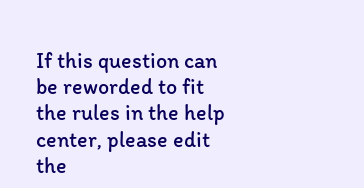If this question can be reworded to fit the rules in the help center, please edit the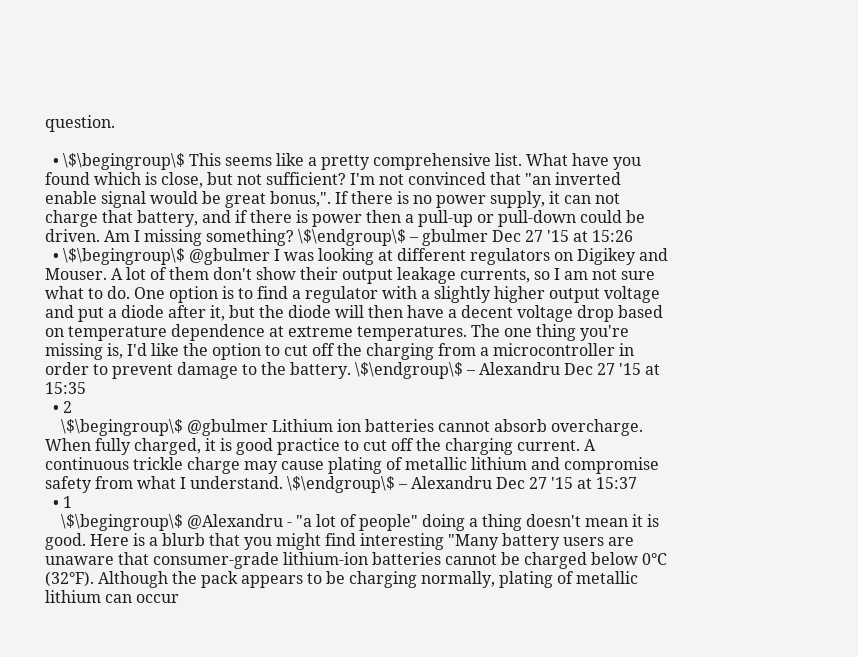question.

  • \$\begingroup\$ This seems like a pretty comprehensive list. What have you found which is close, but not sufficient? I'm not convinced that "an inverted enable signal would be great bonus,". If there is no power supply, it can not charge that battery, and if there is power then a pull-up or pull-down could be driven. Am I missing something? \$\endgroup\$ – gbulmer Dec 27 '15 at 15:26
  • \$\begingroup\$ @gbulmer I was looking at different regulators on Digikey and Mouser. A lot of them don't show their output leakage currents, so I am not sure what to do. One option is to find a regulator with a slightly higher output voltage and put a diode after it, but the diode will then have a decent voltage drop based on temperature dependence at extreme temperatures. The one thing you're missing is, I'd like the option to cut off the charging from a microcontroller in order to prevent damage to the battery. \$\endgroup\$ – Alexandru Dec 27 '15 at 15:35
  • 2
    \$\begingroup\$ @gbulmer Lithium ion batteries cannot absorb overcharge. When fully charged, it is good practice to cut off the charging current. A continuous trickle charge may cause plating of metallic lithium and compromise safety from what I understand. \$\endgroup\$ – Alexandru Dec 27 '15 at 15:37
  • 1
    \$\begingroup\$ @Alexandru - "a lot of people" doing a thing doesn't mean it is good. Here is a blurb that you might find interesting "Many battery users are unaware that consumer-grade lithium-ion batteries cannot be charged below 0°C (32°F). Although the pack appears to be charging normally, plating of metallic lithium can occur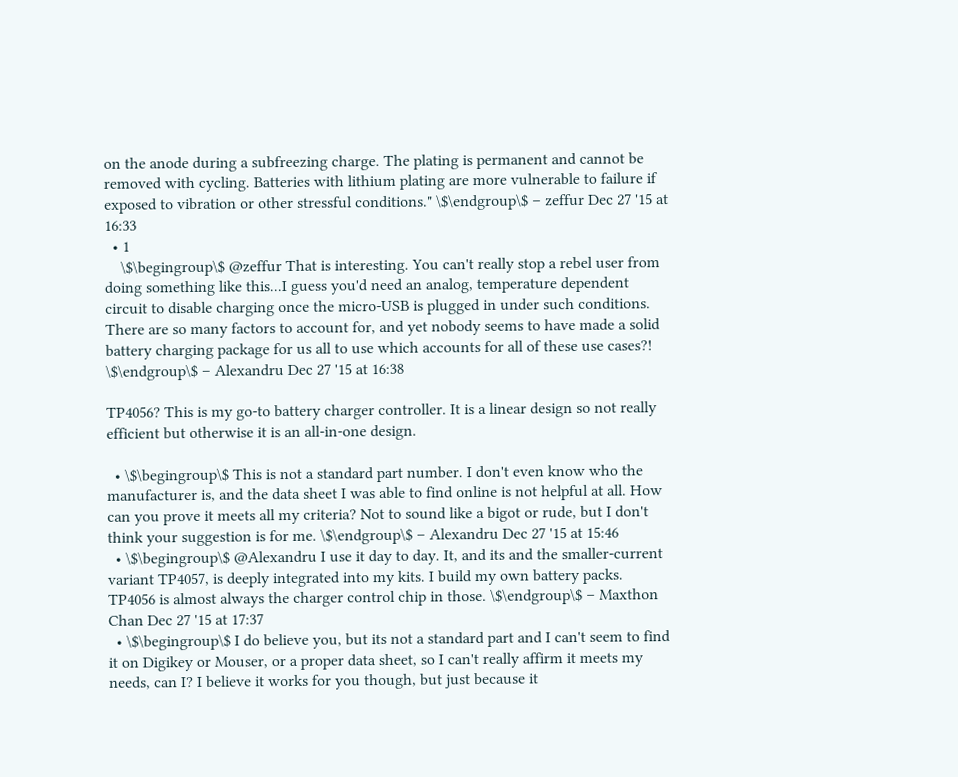on the anode during a subfreezing charge. The plating is permanent and cannot be removed with cycling. Batteries with lithium plating are more vulnerable to failure if exposed to vibration or other stressful conditions." \$\endgroup\$ – zeffur Dec 27 '15 at 16:33
  • 1
    \$\begingroup\$ @zeffur That is interesting. You can't really stop a rebel user from doing something like this...I guess you'd need an analog, temperature dependent circuit to disable charging once the micro-USB is plugged in under such conditions. There are so many factors to account for, and yet nobody seems to have made a solid battery charging package for us all to use which accounts for all of these use cases?! \$\endgroup\$ – Alexandru Dec 27 '15 at 16:38

TP4056? This is my go-to battery charger controller. It is a linear design so not really efficient but otherwise it is an all-in-one design.

  • \$\begingroup\$ This is not a standard part number. I don't even know who the manufacturer is, and the data sheet I was able to find online is not helpful at all. How can you prove it meets all my criteria? Not to sound like a bigot or rude, but I don't think your suggestion is for me. \$\endgroup\$ – Alexandru Dec 27 '15 at 15:46
  • \$\begingroup\$ @Alexandru I use it day to day. It, and its and the smaller-current variant TP4057, is deeply integrated into my kits. I build my own battery packs. TP4056 is almost always the charger control chip in those. \$\endgroup\$ – Maxthon Chan Dec 27 '15 at 17:37
  • \$\begingroup\$ I do believe you, but its not a standard part and I can't seem to find it on Digikey or Mouser, or a proper data sheet, so I can't really affirm it meets my needs, can I? I believe it works for you though, but just because it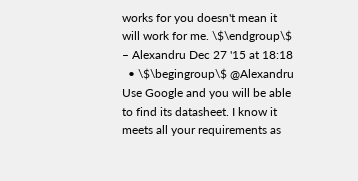works for you doesn't mean it will work for me. \$\endgroup\$ – Alexandru Dec 27 '15 at 18:18
  • \$\begingroup\$ @Alexandru Use Google and you will be able to find its datasheet. I know it meets all your requirements as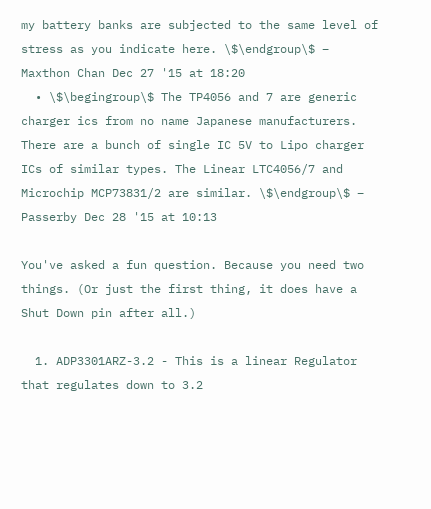my battery banks are subjected to the same level of stress as you indicate here. \$\endgroup\$ – Maxthon Chan Dec 27 '15 at 18:20
  • \$\begingroup\$ The TP4056 and 7 are generic charger ics from no name Japanese manufacturers. There are a bunch of single IC 5V to Lipo charger ICs of similar types. The Linear LTC4056/7 and Microchip MCP73831/2 are similar. \$\endgroup\$ – Passerby Dec 28 '15 at 10:13

You've asked a fun question. Because you need two things. (Or just the first thing, it does have a Shut Down pin after all.)

  1. ADP3301ARZ-3.2 - This is a linear Regulator that regulates down to 3.2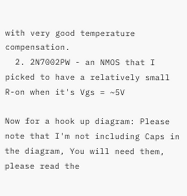with very good temperature compensation.
  2. 2N7002PW - an NMOS that I picked to have a relatively small R-on when it's Vgs = ~5V

Now for a hook up diagram: Please note that I'm not including Caps in the diagram, You will need them, please read the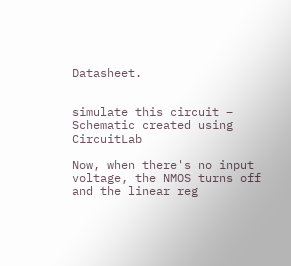Datasheet.


simulate this circuit – Schematic created using CircuitLab

Now, when there's no input voltage, the NMOS turns off and the linear reg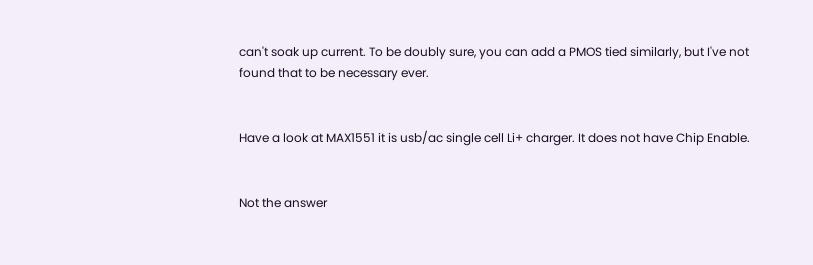can't soak up current. To be doubly sure, you can add a PMOS tied similarly, but I've not found that to be necessary ever.


Have a look at MAX1551 it is usb/ac single cell Li+ charger. It does not have Chip Enable.


Not the answer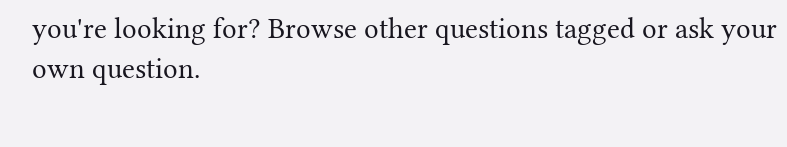you're looking for? Browse other questions tagged or ask your own question.